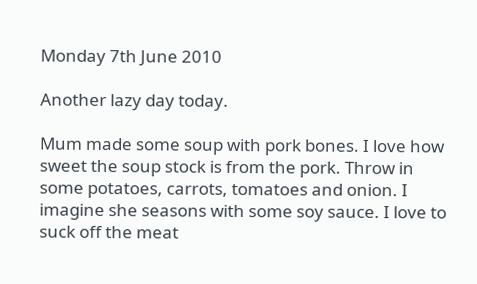Monday 7th June 2010

Another lazy day today.

Mum made some soup with pork bones. I love how sweet the soup stock is from the pork. Throw in some potatoes, carrots, tomatoes and onion. I imagine she seasons with some soy sauce. I love to suck off the meat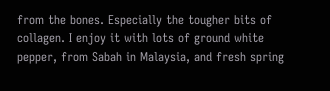from the bones. Especially the tougher bits of collagen. I enjoy it with lots of ground white pepper, from Sabah in Malaysia, and fresh spring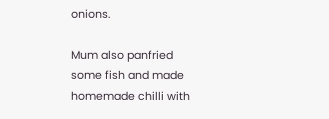onions.

Mum also panfried some fish and made homemade chilli with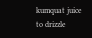kumquat juice to drizzle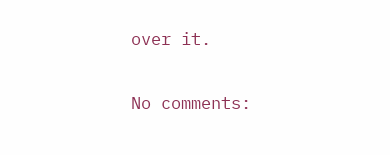over it.

No comments: